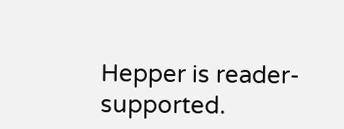Hepper is reader-supported.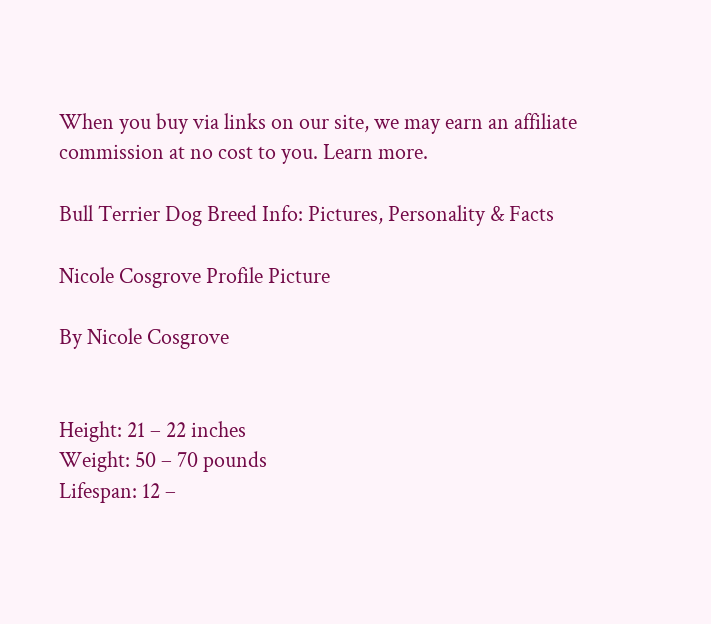When you buy via links on our site, we may earn an affiliate commission at no cost to you. Learn more.

Bull Terrier Dog Breed Info: Pictures, Personality & Facts

Nicole Cosgrove Profile Picture

By Nicole Cosgrove


Height: 21 – 22 inches
Weight: 50 – 70 pounds
Lifespan: 12 –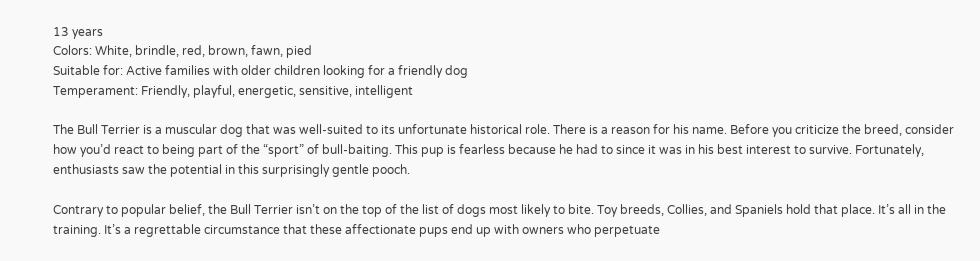13 years
Colors: White, brindle, red, brown, fawn, pied
Suitable for: Active families with older children looking for a friendly dog
Temperament: Friendly, playful, energetic, sensitive, intelligent

The Bull Terrier is a muscular dog that was well-suited to its unfortunate historical role. There is a reason for his name. Before you criticize the breed, consider how you’d react to being part of the “sport” of bull-baiting. This pup is fearless because he had to since it was in his best interest to survive. Fortunately, enthusiasts saw the potential in this surprisingly gentle pooch.

Contrary to popular belief, the Bull Terrier isn’t on the top of the list of dogs most likely to bite. Toy breeds, Collies, and Spaniels hold that place. It’s all in the training. It’s a regrettable circumstance that these affectionate pups end up with owners who perpetuate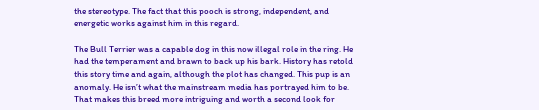the stereotype. The fact that this pooch is strong, independent, and energetic works against him in this regard.

The Bull Terrier was a capable dog in this now illegal role in the ring. He had the temperament and brawn to back up his bark. History has retold this story time and again, although the plot has changed. This pup is an anomaly. He isn’t what the mainstream media has portrayed him to be. That makes this breed more intriguing and worth a second look for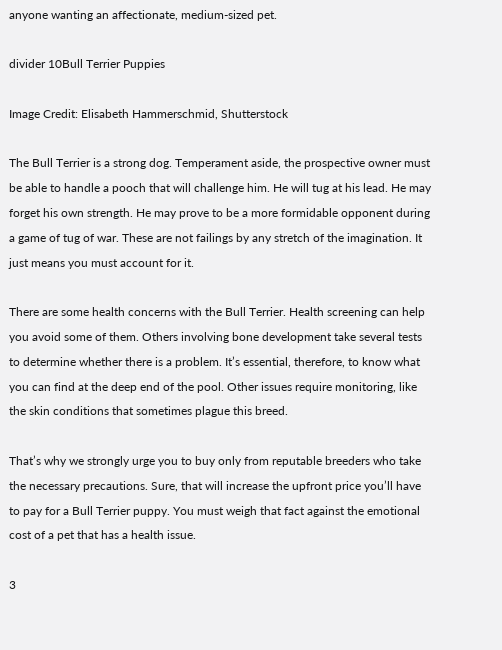anyone wanting an affectionate, medium-sized pet.

divider 10Bull Terrier Puppies

Image Credit: Elisabeth Hammerschmid, Shutterstock

The Bull Terrier is a strong dog. Temperament aside, the prospective owner must be able to handle a pooch that will challenge him. He will tug at his lead. He may forget his own strength. He may prove to be a more formidable opponent during a game of tug of war. These are not failings by any stretch of the imagination. It just means you must account for it.

There are some health concerns with the Bull Terrier. Health screening can help you avoid some of them. Others involving bone development take several tests to determine whether there is a problem. It’s essential, therefore, to know what you can find at the deep end of the pool. Other issues require monitoring, like the skin conditions that sometimes plague this breed.

That’s why we strongly urge you to buy only from reputable breeders who take the necessary precautions. Sure, that will increase the upfront price you’ll have to pay for a Bull Terrier puppy. You must weigh that fact against the emotional cost of a pet that has a health issue.

3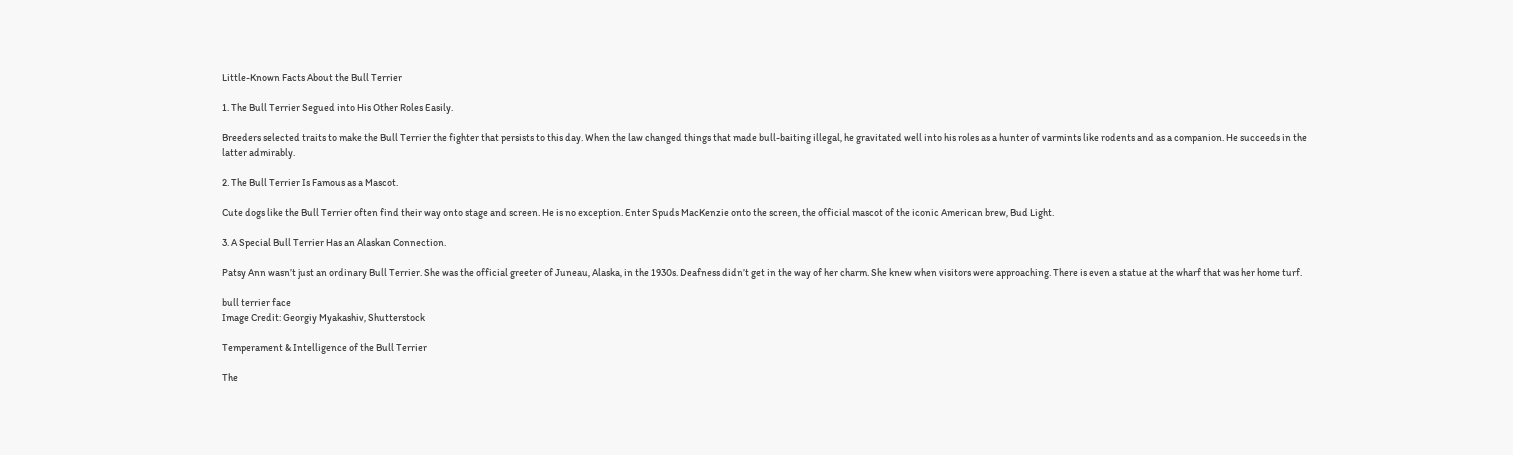Little-Known Facts About the Bull Terrier

1. The Bull Terrier Segued into His Other Roles Easily.

Breeders selected traits to make the Bull Terrier the fighter that persists to this day. When the law changed things that made bull-baiting illegal, he gravitated well into his roles as a hunter of varmints like rodents and as a companion. He succeeds in the latter admirably.

2. The Bull Terrier Is Famous as a Mascot.

Cute dogs like the Bull Terrier often find their way onto stage and screen. He is no exception. Enter Spuds MacKenzie onto the screen, the official mascot of the iconic American brew, Bud Light.

3. A Special Bull Terrier Has an Alaskan Connection.

Patsy Ann wasn’t just an ordinary Bull Terrier. She was the official greeter of Juneau, Alaska, in the 1930s. Deafness didn’t get in the way of her charm. She knew when visitors were approaching. There is even a statue at the wharf that was her home turf.

bull terrier face
Image Credit: Georgiy Myakashiv, Shutterstock

Temperament & Intelligence of the Bull Terrier

The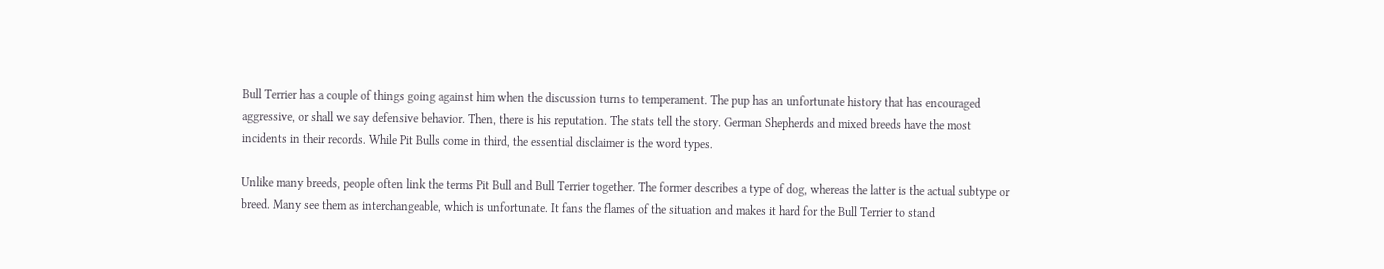Bull Terrier has a couple of things going against him when the discussion turns to temperament. The pup has an unfortunate history that has encouraged aggressive, or shall we say defensive behavior. Then, there is his reputation. The stats tell the story. German Shepherds and mixed breeds have the most incidents in their records. While Pit Bulls come in third, the essential disclaimer is the word types.

Unlike many breeds, people often link the terms Pit Bull and Bull Terrier together. The former describes a type of dog, whereas the latter is the actual subtype or breed. Many see them as interchangeable, which is unfortunate. It fans the flames of the situation and makes it hard for the Bull Terrier to stand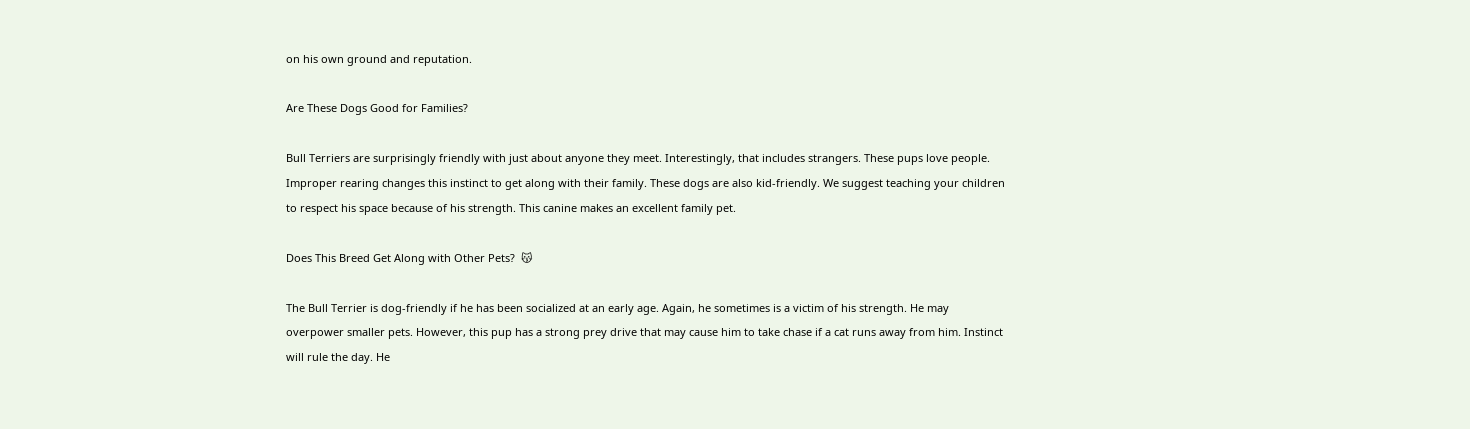on his own ground and reputation.

Are These Dogs Good for Families?

Bull Terriers are surprisingly friendly with just about anyone they meet. Interestingly, that includes strangers. These pups love people. Improper rearing changes this instinct to get along with their family. These dogs are also kid-friendly. We suggest teaching your children to respect his space because of his strength. This canine makes an excellent family pet.

Does This Breed Get Along with Other Pets?  😽

The Bull Terrier is dog-friendly if he has been socialized at an early age. Again, he sometimes is a victim of his strength. He may overpower smaller pets. However, this pup has a strong prey drive that may cause him to take chase if a cat runs away from him. Instinct will rule the day. He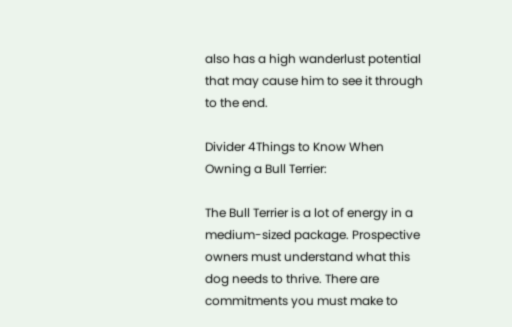also has a high wanderlust potential that may cause him to see it through to the end.

Divider 4Things to Know When Owning a Bull Terrier:

The Bull Terrier is a lot of energy in a medium-sized package. Prospective owners must understand what this dog needs to thrive. There are commitments you must make to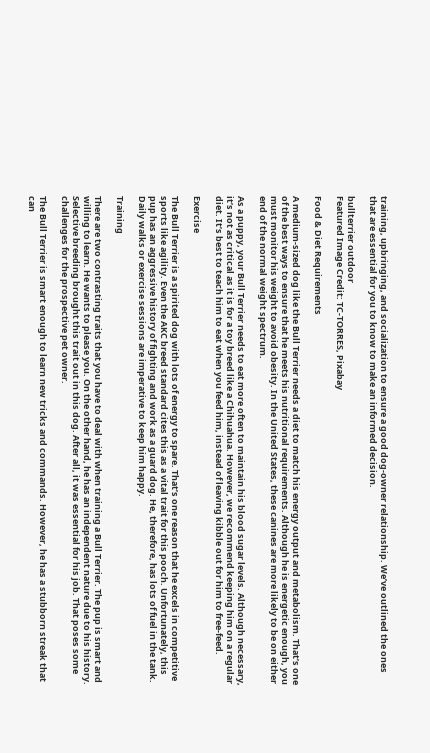training, upbringing, and socialization to ensure a good dog-owner relationship. We’ve outlined the ones that are essential for you to know to make an informed decision.

bullterrier outdoor
Featured Image Credit: TC-TORRES, Pixabay

Food & Diet Requirements

A medium-sized dog like the Bull Terrier needs a diet to match his energy output and metabolism. That’s one of the best ways to ensure that he meets his nutritional requirements. Although he is energetic enough, you must monitor his weight to avoid obesity. In the United States, these canines are more likely to be on either end of the normal weight spectrum.

As a puppy, your Bull Terrier needs to eat more often to maintain his blood sugar levels. Although necessary, it’s not as critical as it is for a toy breed like a Chihuahua. However, we recommend keeping him on a regular diet. It’s best to teach him to eat when you feed him, instead of leaving kibble out for him to free-feed.

Exercise

The Bull Terrier is a spirited dog with lots of energy to spare. That’s one reason that he excels in competitive sports like agility. Even the AKC breed standard cites this as a vital trait for this pooch. Unfortunately, this pup has an aggressive history of fighting and work as a guard dog. He, therefore, has lots of fuel in the tank. Daily walks or exercise sessions are imperative to keep him happy.

Training

There are two contrasting traits that you have to deal with when training a Bull Terrier. The pup is smart and willing to learn. He wants to please you. On the other hand, he has an independent nature due to his history. Selective breeding brought this trait out in this dog. After all, it was essential for his job. That poses some challenges for the prospective pet owner.

The Bull Terrier is smart enough to learn new tricks and commands. However, he has a stubborn streak that can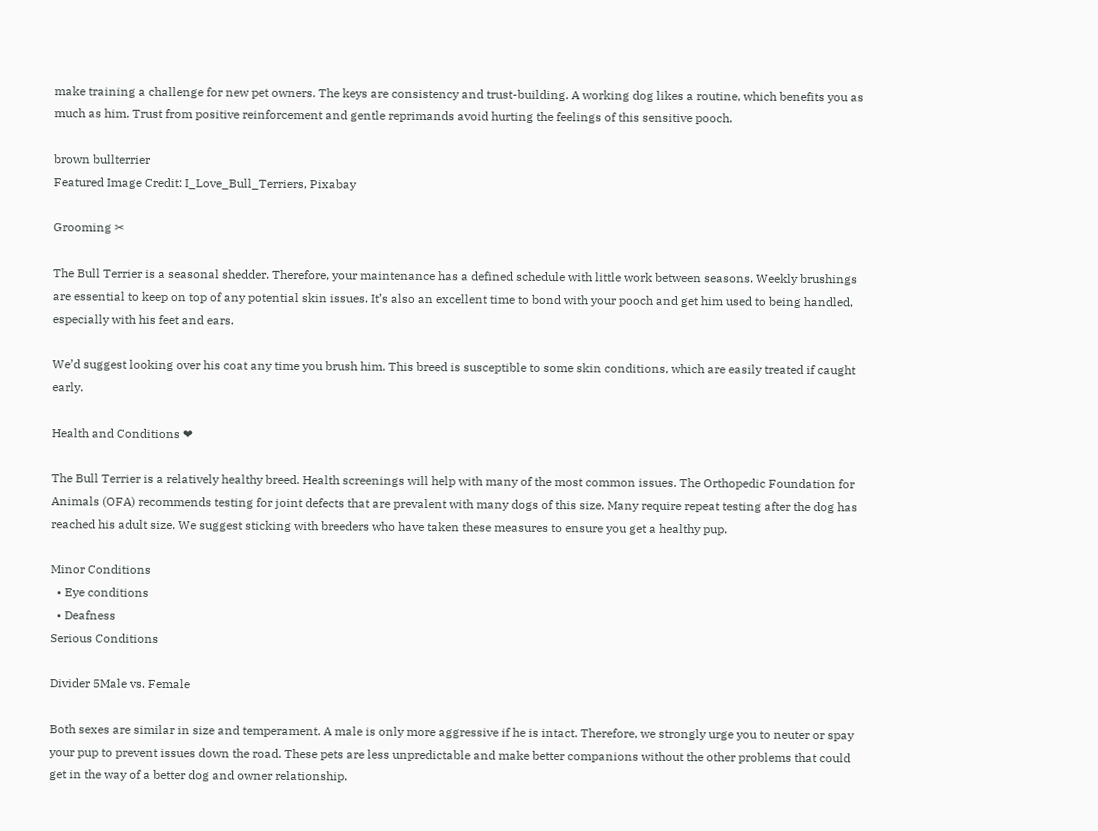make training a challenge for new pet owners. The keys are consistency and trust-building. A working dog likes a routine, which benefits you as much as him. Trust from positive reinforcement and gentle reprimands avoid hurting the feelings of this sensitive pooch.

brown bullterrier
Featured Image Credit: I_Love_Bull_Terriers, Pixabay

Grooming ✂

The Bull Terrier is a seasonal shedder. Therefore, your maintenance has a defined schedule with little work between seasons. Weekly brushings are essential to keep on top of any potential skin issues. It’s also an excellent time to bond with your pooch and get him used to being handled, especially with his feet and ears.

We’d suggest looking over his coat any time you brush him. This breed is susceptible to some skin conditions, which are easily treated if caught early.

Health and Conditions ❤

The Bull Terrier is a relatively healthy breed. Health screenings will help with many of the most common issues. The Orthopedic Foundation for Animals (OFA) recommends testing for joint defects that are prevalent with many dogs of this size. Many require repeat testing after the dog has reached his adult size. We suggest sticking with breeders who have taken these measures to ensure you get a healthy pup.

Minor Conditions
  • Eye conditions
  • Deafness
Serious Conditions

Divider 5Male vs. Female

Both sexes are similar in size and temperament. A male is only more aggressive if he is intact. Therefore, we strongly urge you to neuter or spay your pup to prevent issues down the road. These pets are less unpredictable and make better companions without the other problems that could get in the way of a better dog and owner relationship.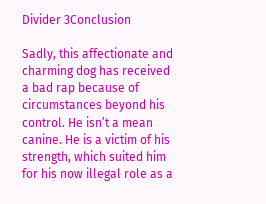Divider 3Conclusion

Sadly, this affectionate and charming dog has received a bad rap because of circumstances beyond his control. He isn’t a mean canine. He is a victim of his strength, which suited him for his now illegal role as a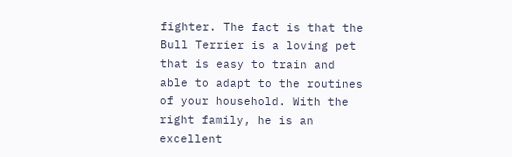fighter. The fact is that the Bull Terrier is a loving pet that is easy to train and able to adapt to the routines of your household. With the right family, he is an excellent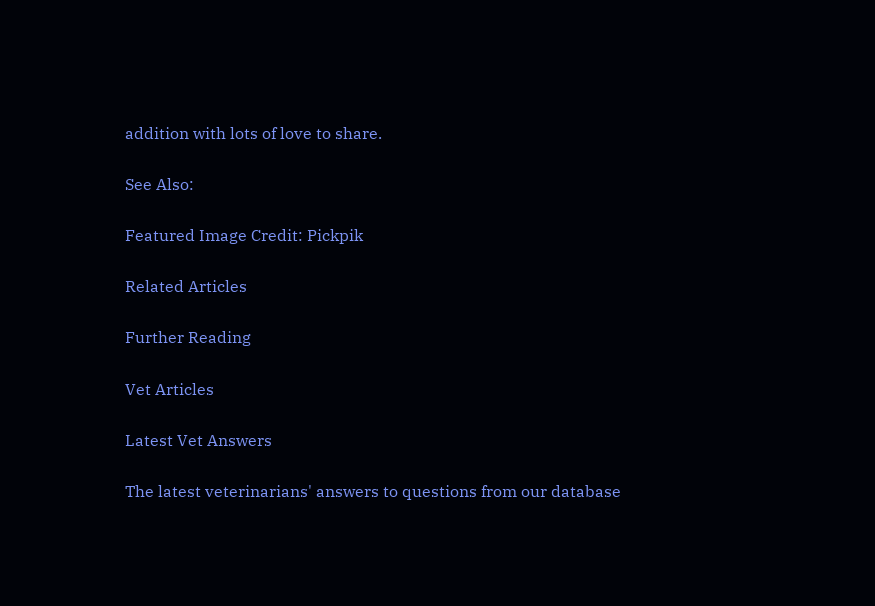addition with lots of love to share.

See Also:

Featured Image Credit: Pickpik

Related Articles

Further Reading

Vet Articles

Latest Vet Answers

The latest veterinarians' answers to questions from our database